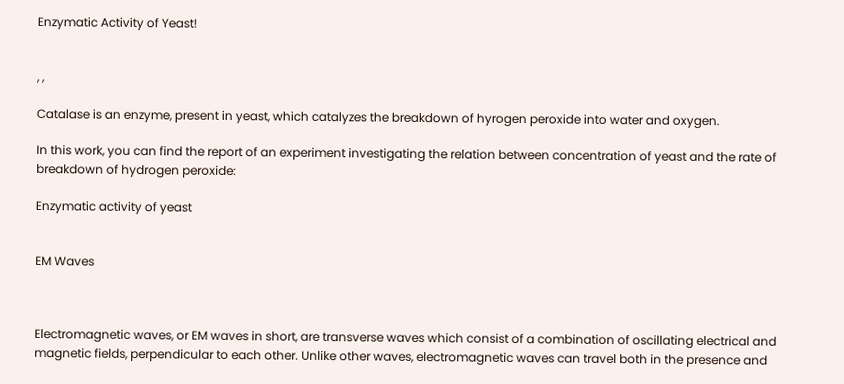Enzymatic Activity of Yeast!


, ,

Catalase is an enzyme, present in yeast, which catalyzes the breakdown of hyrogen peroxide into water and oxygen.

In this work, you can find the report of an experiment investigating the relation between concentration of yeast and the rate of breakdown of hydrogen peroxide:

Enzymatic activity of yeast


EM Waves



Electromagnetic waves, or EM waves in short, are transverse waves which consist of a combination of oscillating electrical and magnetic fields, perpendicular to each other. Unlike other waves, electromagnetic waves can travel both in the presence and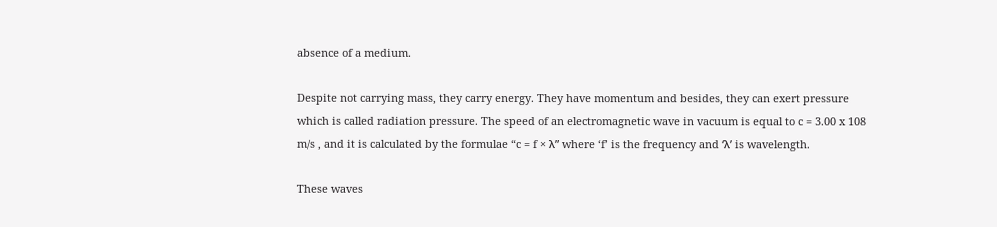absence of a medium.

Despite not carrying mass, they carry energy. They have momentum and besides, they can exert pressure which is called radiation pressure. The speed of an electromagnetic wave in vacuum is equal to c = 3.00 x 108 m/s , and it is calculated by the formulae “c = f × λ” where ‘f’ is the frequency and ‘λ’ is wavelength.

These waves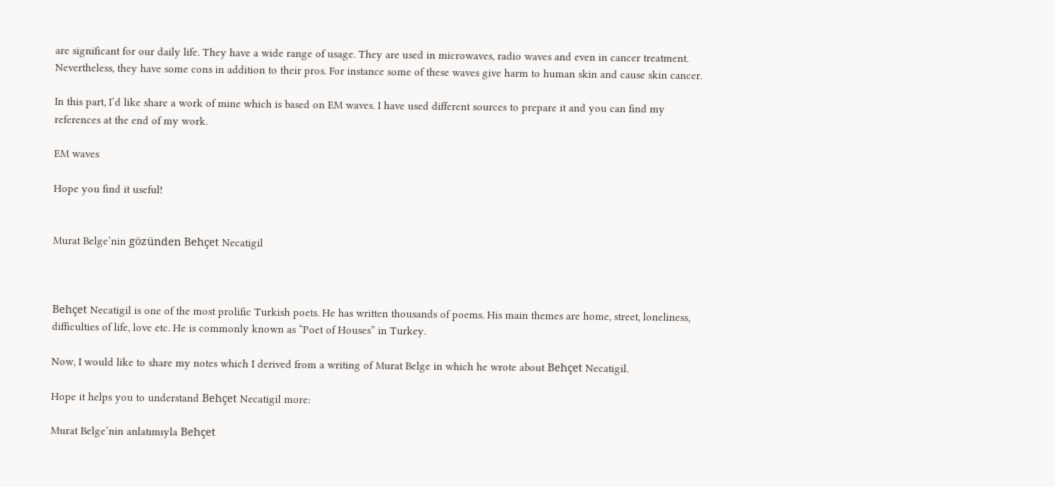are significant for our daily life. They have a wide range of usage. They are used in microwaves, radio waves and even in cancer treatment. Nevertheless, they have some cons in addition to their pros. For instance some of these waves give harm to human skin and cause skin cancer.

In this part, I’d like share a work of mine which is based on EM waves. I have used different sources to prepare it and you can find my references at the end of my work.

EM waves

Hope you find it useful!


Murat Belge’nin gözünden Behçet Necatigil



Behçet Necatigil is one of the most prolific Turkish poets. He has written thousands of poems. His main themes are home, street, loneliness, difficulties of life, love etc. He is commonly known as “Poet of Houses” in Turkey.

Now, I would like to share my notes which I derived from a writing of Murat Belge in which he wrote about Behçet Necatigil.

Hope it helps you to understand Behçet Necatigil more:

Murat Belge’nin anlatımıyla Behçet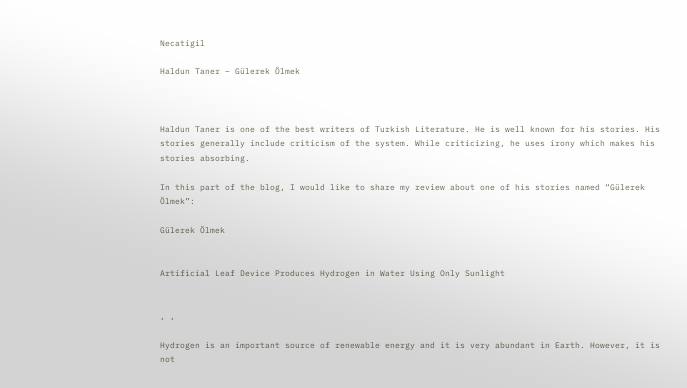Necatigil

Haldun Taner – Gülerek Ölmek



Haldun Taner is one of the best writers of Turkish Literature. He is well known for his stories. His stories generally include criticism of the system. While criticizing, he uses irony which makes his stories absorbing.

In this part of the blog, I would like to share my review about one of his stories named “Gülerek Ölmek”:

Gülerek Ölmek


Artificial Leaf Device Produces Hydrogen in Water Using Only Sunlight


, ,

Hydrogen is an important source of renewable energy and it is very abundant in Earth. However, it is not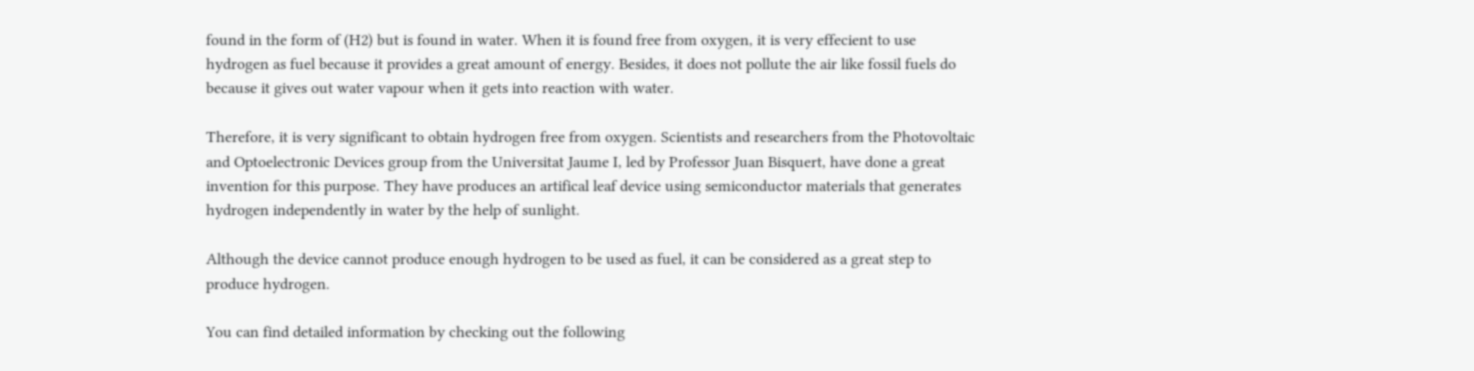found in the form of (H2) but is found in water. When it is found free from oxygen, it is very effecient to use hydrogen as fuel because it provides a great amount of energy. Besides, it does not pollute the air like fossil fuels do because it gives out water vapour when it gets into reaction with water.

Therefore, it is very significant to obtain hydrogen free from oxygen. Scientists and researchers from the Photovoltaic and Optoelectronic Devices group from the Universitat Jaume I, led by Professor Juan Bisquert, have done a great invention for this purpose. They have produces an artifical leaf device using semiconductor materials that generates hydrogen independently in water by the help of sunlight.

Although the device cannot produce enough hydrogen to be used as fuel, it can be considered as a great step to produce hydrogen.

You can find detailed information by checking out the following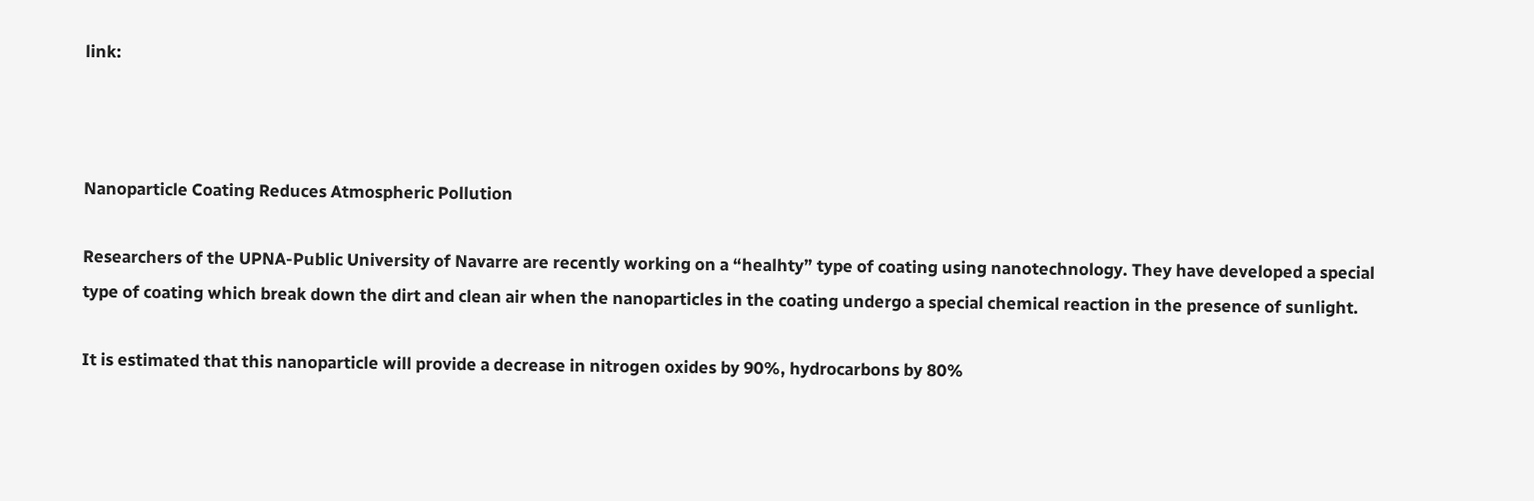link:



Nanoparticle Coating Reduces Atmospheric Pollution

Researchers of the UPNA-Public University of Navarre are recently working on a “healhty” type of coating using nanotechnology. They have developed a special type of coating which break down the dirt and clean air when the nanoparticles in the coating undergo a special chemical reaction in the presence of sunlight.

It is estimated that this nanoparticle will provide a decrease in nitrogen oxides by 90%, hydrocarbons by 80%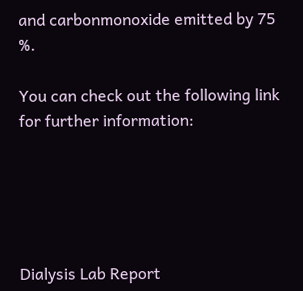and carbonmonoxide emitted by 75 %.

You can check out the following link for further information:





Dialysis Lab Report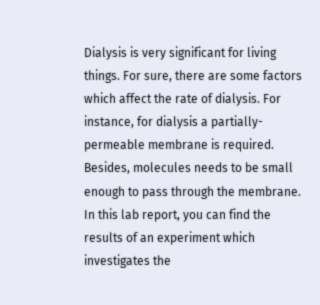Dialysis is very significant for living things. For sure, there are some factors which affect the rate of dialysis. For instance, for dialysis a partially-permeable membrane is required. Besides, molecules needs to be small enough to pass through the membrane. In this lab report, you can find the results of an experiment which investigates the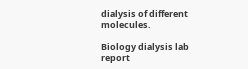dialysis of different molecules.

Biology dialysis lab report